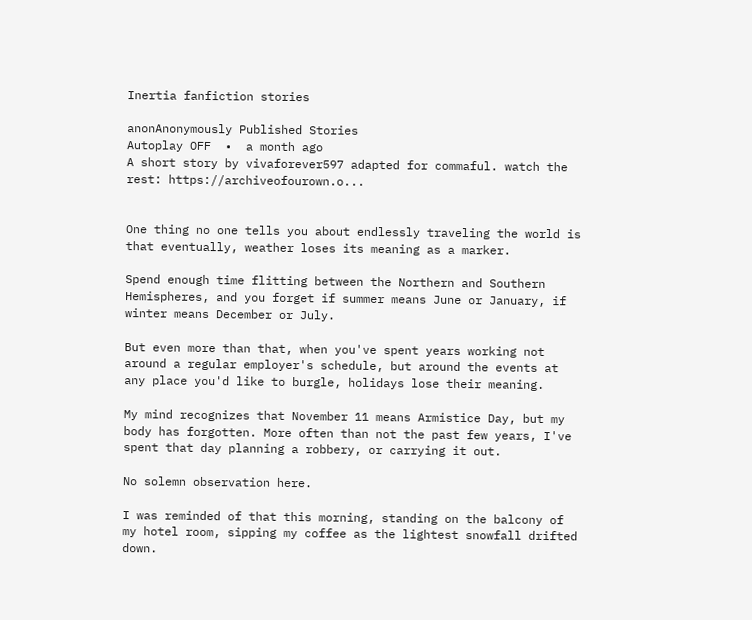Inertia fanfiction stories

anonAnonymously Published Stories
Autoplay OFF  •  a month ago
A short story by vivaforever597 adapted for commaful. watch the rest: https://archiveofourown.o...


One thing no one tells you about endlessly traveling the world is that eventually, weather loses its meaning as a marker.

Spend enough time flitting between the Northern and Southern Hemispheres, and you forget if summer means June or January, if winter means December or July.

But even more than that, when you've spent years working not around a regular employer's schedule, but around the events at any place you'd like to burgle, holidays lose their meaning.

My mind recognizes that November 11 means Armistice Day, but my body has forgotten. More often than not the past few years, I've spent that day planning a robbery, or carrying it out.

No solemn observation here.

I was reminded of that this morning, standing on the balcony of my hotel room, sipping my coffee as the lightest snowfall drifted down.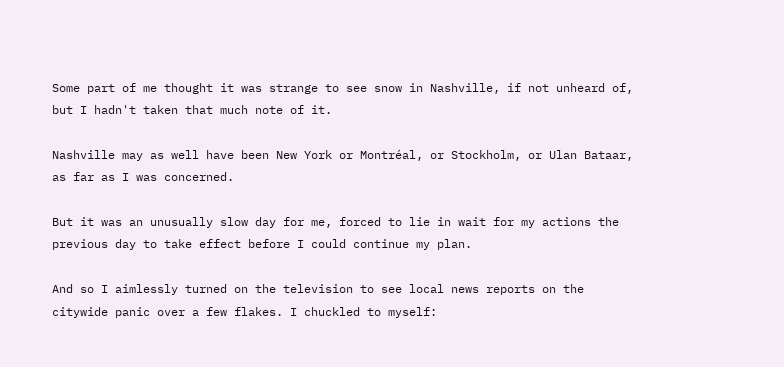Some part of me thought it was strange to see snow in Nashville, if not unheard of, but I hadn't taken that much note of it.

Nashville may as well have been New York or Montréal, or Stockholm, or Ulan Bataar, as far as I was concerned.

But it was an unusually slow day for me, forced to lie in wait for my actions the previous day to take effect before I could continue my plan.

And so I aimlessly turned on the television to see local news reports on the citywide panic over a few flakes. I chuckled to myself: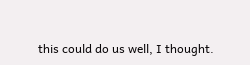this could do us well, I thought.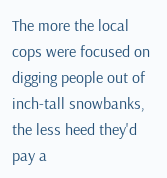The more the local cops were focused on digging people out of inch-tall snowbanks, the less heed they'd pay a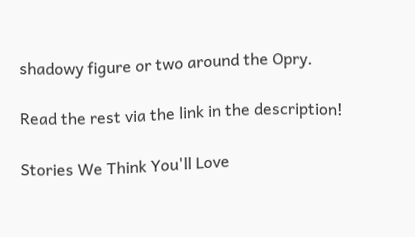shadowy figure or two around the Opry.

Read the rest via the link in the description!

Stories We Think You'll Love